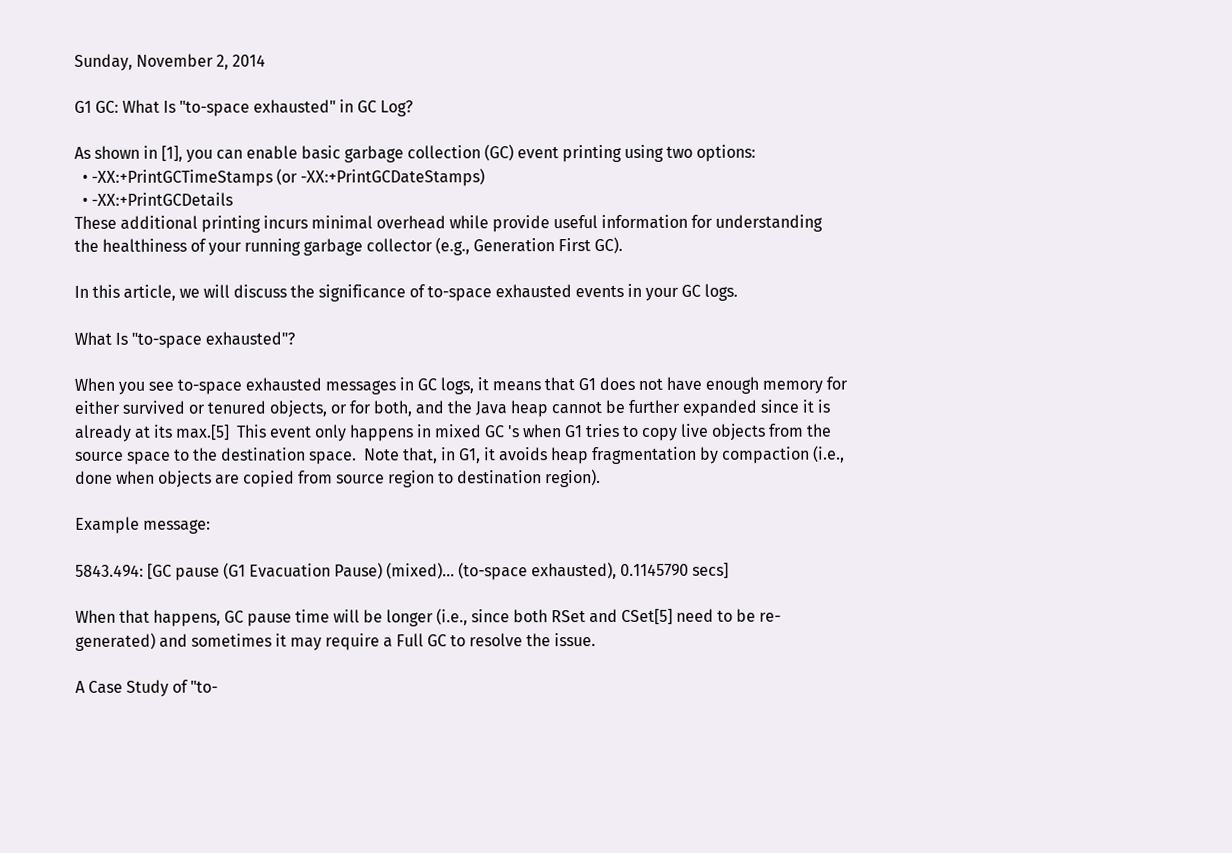Sunday, November 2, 2014

G1 GC: What Is "to-space exhausted" in GC Log?

As shown in [1], you can enable basic garbage collection (GC) event printing using two options:
  • -XX:+PrintGCTimeStamps (or -XX:+PrintGCDateStamps)
  • -XX:+PrintGCDetails
These additional printing incurs minimal overhead while provide useful information for understanding the healthiness of your running garbage collector (e.g., Generation First GC).

In this article, we will discuss the significance of to-space exhausted events in your GC logs.

What Is "to-space exhausted"?

When you see to-space exhausted messages in GC logs, it means that G1 does not have enough memory for either survived or tenured objects, or for both, and the Java heap cannot be further expanded since it is already at its max.[5]  This event only happens in mixed GC 's when G1 tries to copy live objects from the source space to the destination space.  Note that, in G1, it avoids heap fragmentation by compaction (i.e., done when objects are copied from source region to destination region).

Example message:

5843.494: [GC pause (G1 Evacuation Pause) (mixed)... (to-space exhausted), 0.1145790 secs]

When that happens, GC pause time will be longer (i.e., since both RSet and CSet[5] need to be re-generated) and sometimes it may require a Full GC to resolve the issue.

A Case Study of "to-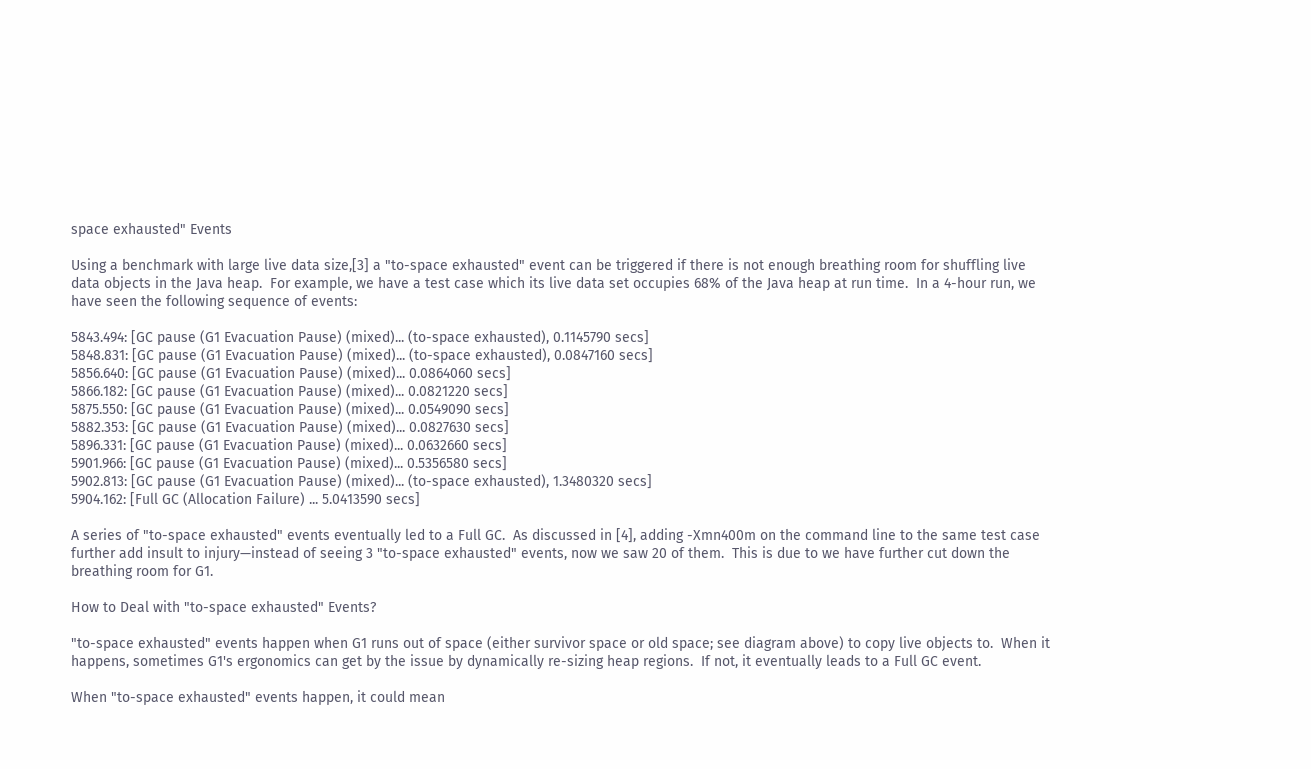space exhausted" Events

Using a benchmark with large live data size,[3] a "to-space exhausted" event can be triggered if there is not enough breathing room for shuffling live data objects in the Java heap.  For example, we have a test case which its live data set occupies 68% of the Java heap at run time.  In a 4-hour run, we have seen the following sequence of events:

5843.494: [GC pause (G1 Evacuation Pause) (mixed)... (to-space exhausted), 0.1145790 secs]
5848.831: [GC pause (G1 Evacuation Pause) (mixed)... (to-space exhausted), 0.0847160 secs]
5856.640: [GC pause (G1 Evacuation Pause) (mixed)... 0.0864060 secs]
5866.182: [GC pause (G1 Evacuation Pause) (mixed)... 0.0821220 secs]
5875.550: [GC pause (G1 Evacuation Pause) (mixed)... 0.0549090 secs]
5882.353: [GC pause (G1 Evacuation Pause) (mixed)... 0.0827630 secs]
5896.331: [GC pause (G1 Evacuation Pause) (mixed)... 0.0632660 secs]
5901.966: [GC pause (G1 Evacuation Pause) (mixed)... 0.5356580 secs]
5902.813: [GC pause (G1 Evacuation Pause) (mixed)... (to-space exhausted), 1.3480320 secs]
5904.162: [Full GC (Allocation Failure) ... 5.0413590 secs]

A series of "to-space exhausted" events eventually led to a Full GC.  As discussed in [4], adding -Xmn400m on the command line to the same test case further add insult to injury—instead of seeing 3 "to-space exhausted" events, now we saw 20 of them.  This is due to we have further cut down the breathing room for G1.

How to Deal with "to-space exhausted" Events?

"to-space exhausted" events happen when G1 runs out of space (either survivor space or old space; see diagram above) to copy live objects to.  When it happens, sometimes G1's ergonomics can get by the issue by dynamically re-sizing heap regions.  If not, it eventually leads to a Full GC event.

When "to-space exhausted" events happen, it could mean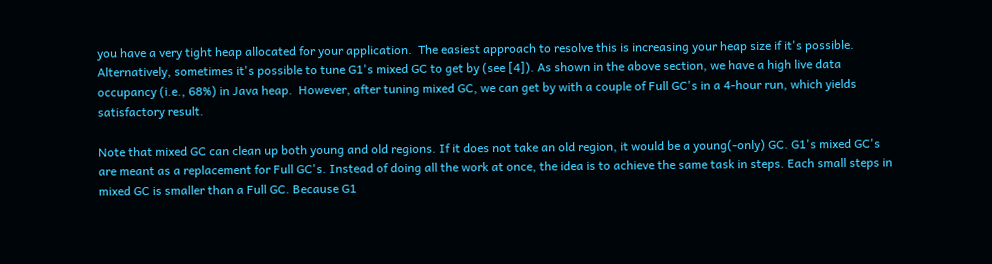you have a very tight heap allocated for your application.  The easiest approach to resolve this is increasing your heap size if it's possible. Alternatively, sometimes it's possible to tune G1's mixed GC to get by (see [4]). As shown in the above section, we have a high live data occupancy (i.e., 68%) in Java heap.  However, after tuning mixed GC, we can get by with a couple of Full GC's in a 4-hour run, which yields satisfactory result.

Note that mixed GC can clean up both young and old regions. If it does not take an old region, it would be a young(-only) GC. G1's mixed GC's are meant as a replacement for Full GC's. Instead of doing all the work at once, the idea is to achieve the same task in steps. Each small steps in mixed GC is smaller than a Full GC. Because G1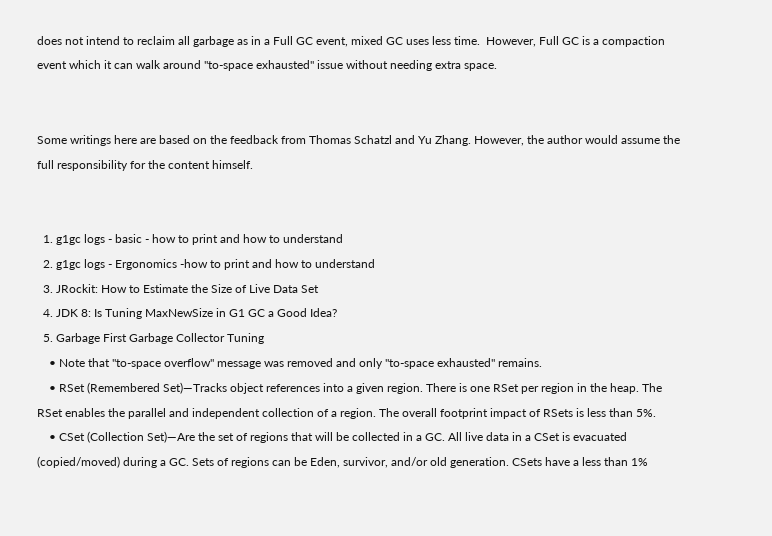does not intend to reclaim all garbage as in a Full GC event, mixed GC uses less time.  However, Full GC is a compaction event which it can walk around "to-space exhausted" issue without needing extra space.


Some writings here are based on the feedback from Thomas Schatzl and Yu Zhang. However, the author would assume the full responsibility for the content himself.


  1. g1gc logs - basic - how to print and how to understand
  2. g1gc logs - Ergonomics -how to print and how to understand
  3. JRockit: How to Estimate the Size of Live Data Set
  4. JDK 8: Is Tuning MaxNewSize in G1 GC a Good Idea?
  5. Garbage First Garbage Collector Tuning
    • Note that "to-space overflow" message was removed and only "to-space exhausted" remains.
    • RSet (Remembered Set)—Tracks object references into a given region. There is one RSet per region in the heap. The RSet enables the parallel and independent collection of a region. The overall footprint impact of RSets is less than 5%.
    • CSet (Collection Set)—Are the set of regions that will be collected in a GC. All live data in a CSet is evacuated (copied/moved) during a GC. Sets of regions can be Eden, survivor, and/or old generation. CSets have a less than 1%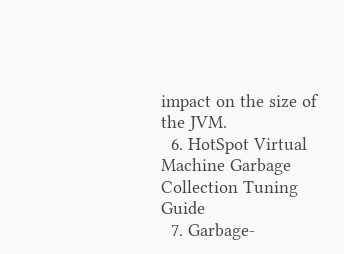impact on the size of the JVM.
  6. HotSpot Virtual Machine Garbage Collection Tuning Guide
  7. Garbage-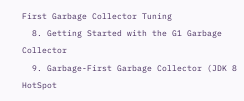First Garbage Collector Tuning
  8. Getting Started with the G1 Garbage Collector
  9. Garbage-First Garbage Collector (JDK 8 HotSpot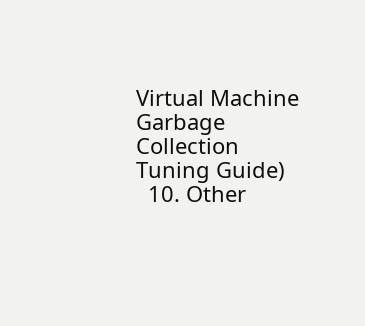Virtual Machine Garbage Collection Tuning Guide)
  10. Other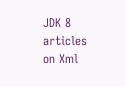JDK 8 articles on Xml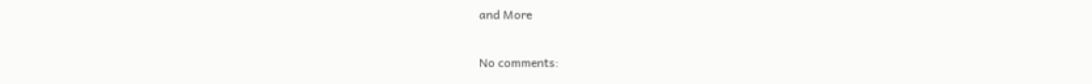and More

No comments: